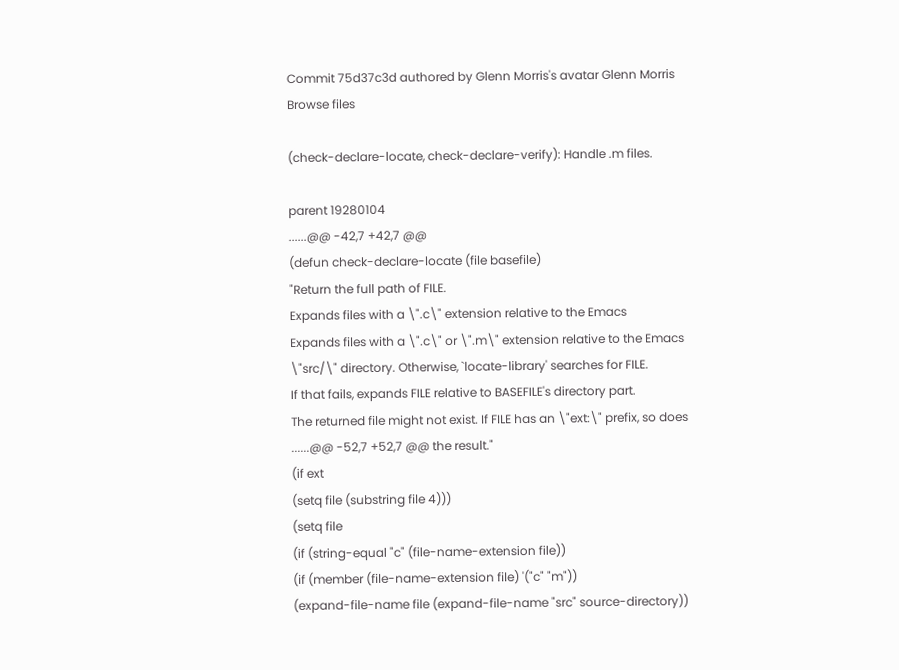Commit 75d37c3d authored by Glenn Morris's avatar Glenn Morris
Browse files

(check-declare-locate, check-declare-verify): Handle .m files.

parent 19280104
......@@ -42,7 +42,7 @@
(defun check-declare-locate (file basefile)
"Return the full path of FILE.
Expands files with a \".c\" extension relative to the Emacs
Expands files with a \".c\" or \".m\" extension relative to the Emacs
\"src/\" directory. Otherwise, `locate-library' searches for FILE.
If that fails, expands FILE relative to BASEFILE's directory part.
The returned file might not exist. If FILE has an \"ext:\" prefix, so does
......@@ -52,7 +52,7 @@ the result."
(if ext
(setq file (substring file 4)))
(setq file
(if (string-equal "c" (file-name-extension file))
(if (member (file-name-extension file) '("c" "m"))
(expand-file-name file (expand-file-name "src" source-directory))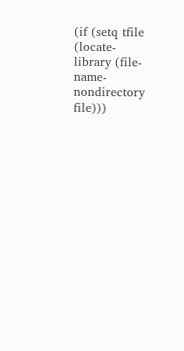(if (setq tfile (locate-library (file-name-nondirectory file)))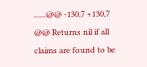......@@ -130,7 +130,7 @@ Returns nil if all claims are found to be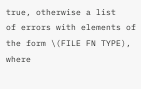true, otherwise a list
of errors with elements of the form \(FILE FN TYPE), where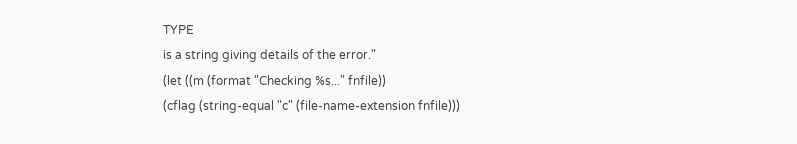TYPE
is a string giving details of the error."
(let ((m (format "Checking %s..." fnfile))
(cflag (string-equal "c" (file-name-extension fnfile)))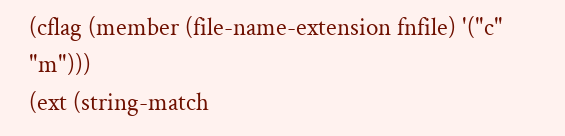(cflag (member (file-name-extension fnfile) '("c" "m")))
(ext (string-match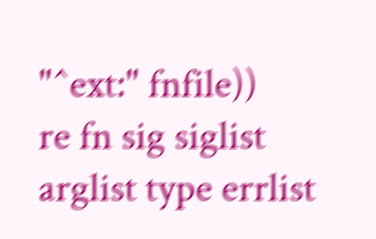"^ext:" fnfile))
re fn sig siglist arglist type errlist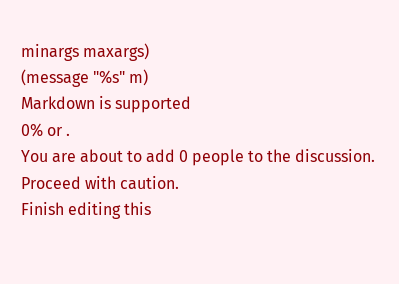minargs maxargs)
(message "%s" m)
Markdown is supported
0% or .
You are about to add 0 people to the discussion. Proceed with caution.
Finish editing this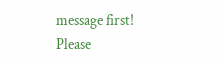message first!
Please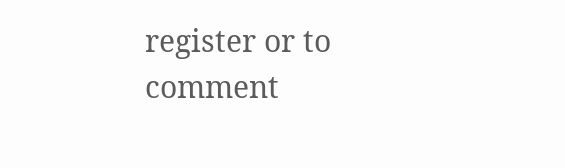register or to comment